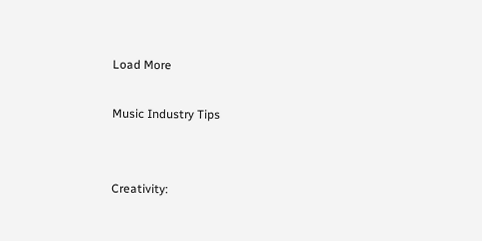Load More

Music Industry Tips


Creativity: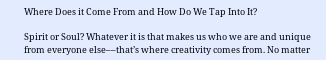Where Does it Come From and How Do We Tap Into It?

Spirit or Soul? Whatever it is that makes us who we are and unique from everyone else––that’s where creativity comes from. No matter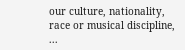our culture, nationality, race or musical discipline, ...